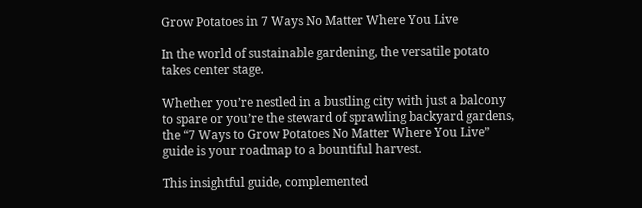Grow Potatoes in 7 Ways No Matter Where You Live

In the world of sustainable gardening, the versatile potato takes center stage.

Whether you’re nestled in a bustling city with just a balcony to spare or you’re the steward of sprawling backyard gardens, the “7 Ways to Grow Potatoes No Matter Where You Live” guide is your roadmap to a bountiful harvest.

This insightful guide, complemented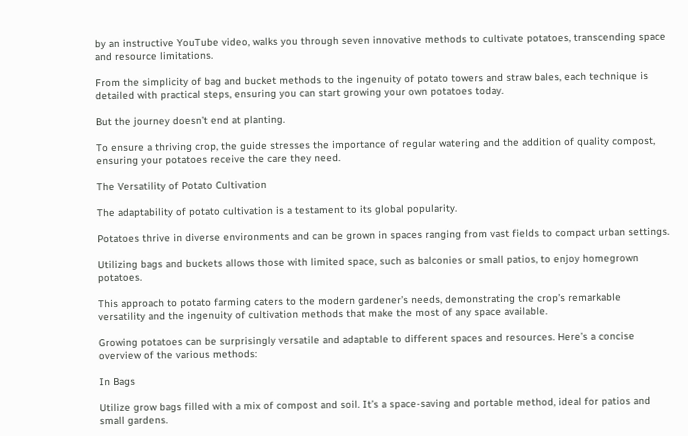by an instructive YouTube video, walks you through seven innovative methods to cultivate potatoes, transcending space and resource limitations.

From the simplicity of bag and bucket methods to the ingenuity of potato towers and straw bales, each technique is detailed with practical steps, ensuring you can start growing your own potatoes today.

But the journey doesn’t end at planting.

To ensure a thriving crop, the guide stresses the importance of regular watering and the addition of quality compost, ensuring your potatoes receive the care they need.

The Versatility of Potato Cultivation

The adaptability of potato cultivation is a testament to its global popularity.

Potatoes thrive in diverse environments and can be grown in spaces ranging from vast fields to compact urban settings.

Utilizing bags and buckets allows those with limited space, such as balconies or small patios, to enjoy homegrown potatoes.

This approach to potato farming caters to the modern gardener’s needs, demonstrating the crop’s remarkable versatility and the ingenuity of cultivation methods that make the most of any space available.

Growing potatoes can be surprisingly versatile and adaptable to different spaces and resources. Here’s a concise overview of the various methods:

In Bags

Utilize grow bags filled with a mix of compost and soil. It’s a space-saving and portable method, ideal for patios and small gardens.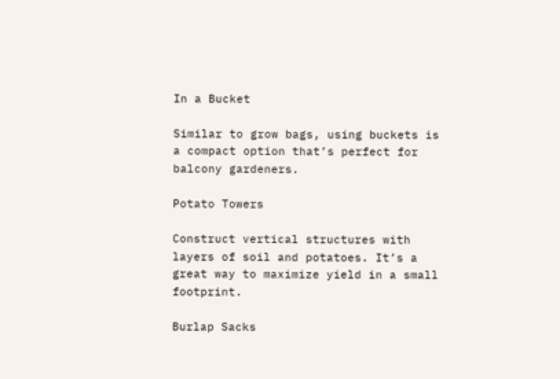In a Bucket

Similar to grow bags, using buckets is a compact option that’s perfect for balcony gardeners.

Potato Towers

Construct vertical structures with layers of soil and potatoes. It’s a great way to maximize yield in a small footprint.

Burlap Sacks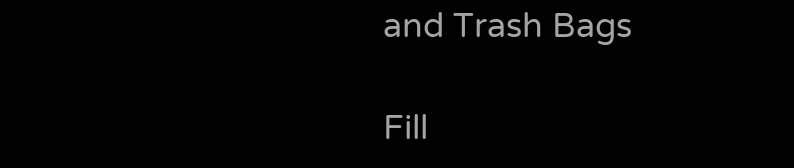and Trash Bags

Fill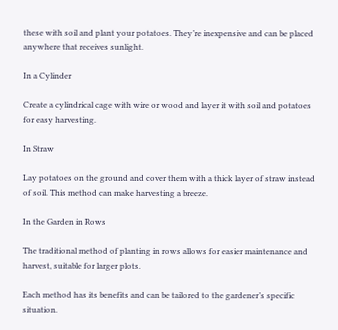these with soil and plant your potatoes. They’re inexpensive and can be placed anywhere that receives sunlight.

In a Cylinder

Create a cylindrical cage with wire or wood and layer it with soil and potatoes for easy harvesting.

In Straw

Lay potatoes on the ground and cover them with a thick layer of straw instead of soil. This method can make harvesting a breeze.

In the Garden in Rows

The traditional method of planting in rows allows for easier maintenance and harvest, suitable for larger plots.

Each method has its benefits and can be tailored to the gardener’s specific situation.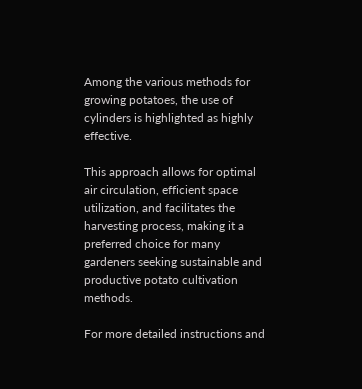Among the various methods for growing potatoes, the use of cylinders is highlighted as highly effective.

This approach allows for optimal air circulation, efficient space utilization, and facilitates the harvesting process, making it a preferred choice for many gardeners seeking sustainable and productive potato cultivation methods.

For more detailed instructions and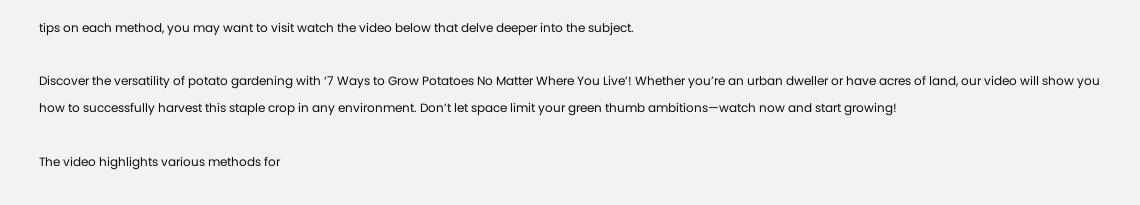tips on each method, you may want to visit watch the video below that delve deeper into the subject.

Discover the versatility of potato gardening with ‘7 Ways to Grow Potatoes No Matter Where You Live’! Whether you’re an urban dweller or have acres of land, our video will show you how to successfully harvest this staple crop in any environment. Don’t let space limit your green thumb ambitions—watch now and start growing!

The video highlights various methods for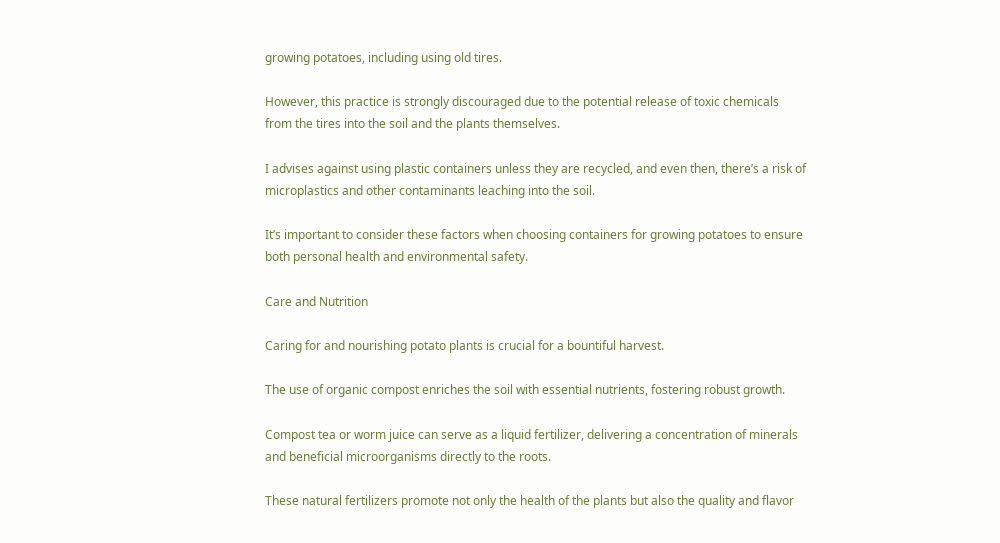growing potatoes, including using old tires.

However, this practice is strongly discouraged due to the potential release of toxic chemicals from the tires into the soil and the plants themselves.

I advises against using plastic containers unless they are recycled, and even then, there’s a risk of microplastics and other contaminants leaching into the soil.

It’s important to consider these factors when choosing containers for growing potatoes to ensure both personal health and environmental safety.

Care and Nutrition

Caring for and nourishing potato plants is crucial for a bountiful harvest.

The use of organic compost enriches the soil with essential nutrients, fostering robust growth.

Compost tea or worm juice can serve as a liquid fertilizer, delivering a concentration of minerals and beneficial microorganisms directly to the roots.

These natural fertilizers promote not only the health of the plants but also the quality and flavor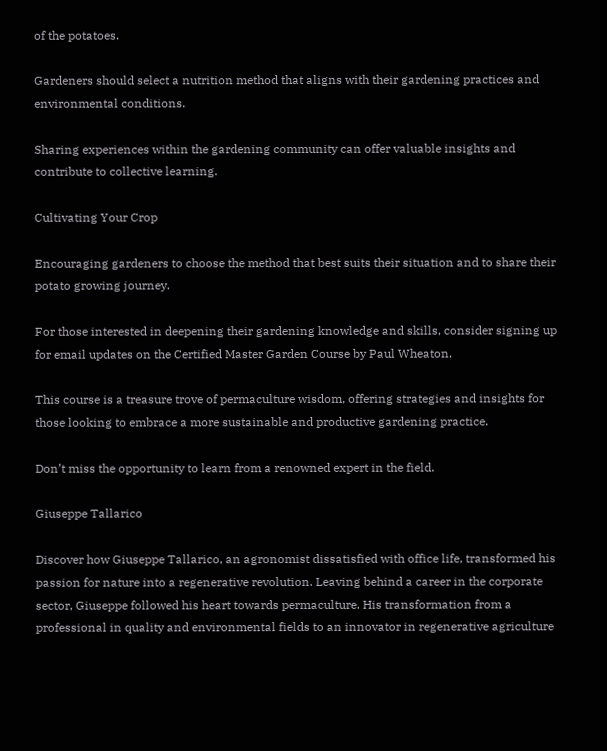of the potatoes.

Gardeners should select a nutrition method that aligns with their gardening practices and environmental conditions.

Sharing experiences within the gardening community can offer valuable insights and contribute to collective learning.

Cultivating Your Crop

Encouraging gardeners to choose the method that best suits their situation and to share their potato growing journey.

For those interested in deepening their gardening knowledge and skills, consider signing up for email updates on the Certified Master Garden Course by Paul Wheaton.

This course is a treasure trove of permaculture wisdom, offering strategies and insights for those looking to embrace a more sustainable and productive gardening practice.

Don’t miss the opportunity to learn from a renowned expert in the field.

Giuseppe Tallarico

Discover how Giuseppe Tallarico, an agronomist dissatisfied with office life, transformed his passion for nature into a regenerative revolution. Leaving behind a career in the corporate sector, Giuseppe followed his heart towards permaculture. His transformation from a professional in quality and environmental fields to an innovator in regenerative agriculture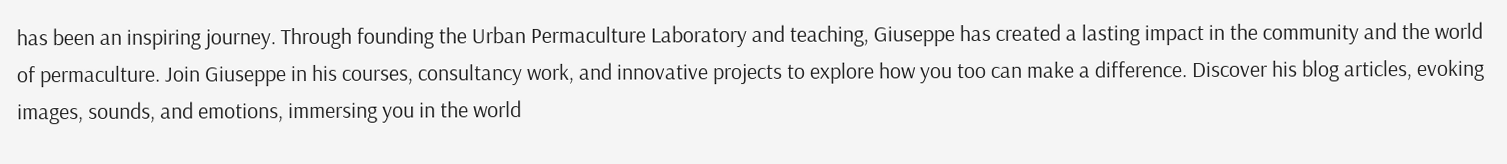has been an inspiring journey. Through founding the Urban Permaculture Laboratory and teaching, Giuseppe has created a lasting impact in the community and the world of permaculture. Join Giuseppe in his courses, consultancy work, and innovative projects to explore how you too can make a difference. Discover his blog articles, evoking images, sounds, and emotions, immersing you in the world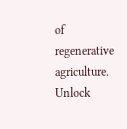of regenerative agriculture. Unlock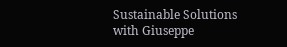Sustainable Solutions with Giuseppe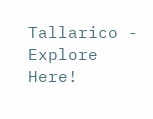Tallarico - Explore Here!